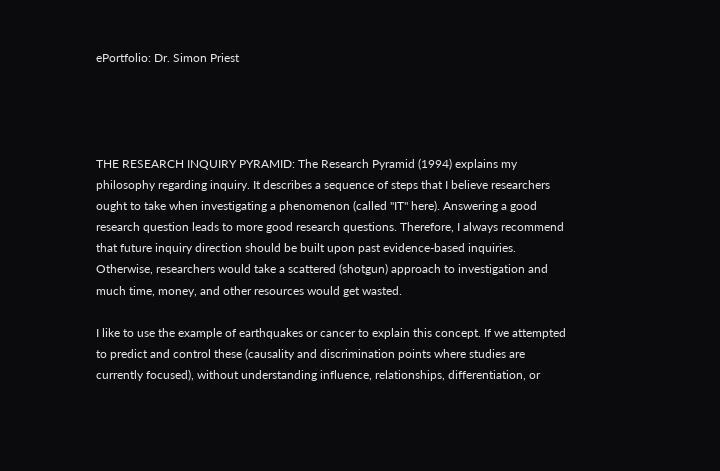ePortfolio: Dr. Simon Priest




THE RESEARCH INQUIRY PYRAMID: The Research Pyramid (1994) explains my philosophy regarding inquiry. It describes a sequence of steps that I believe researchers ought to take when investigating a phenomenon (called "IT" here). Answering a good research question leads to more good research questions. Therefore, I always recommend that future inquiry direction should be built upon past evidence-based inquiries. Otherwise, researchers would take a scattered (shotgun) approach to investigation and much time, money, and other resources would get wasted.

I like to use the example of earthquakes or cancer to explain this concept. If we attempted to predict and control these (causality and discrimination points where studies are currently focused), without understanding influence, relationships, differentiation, or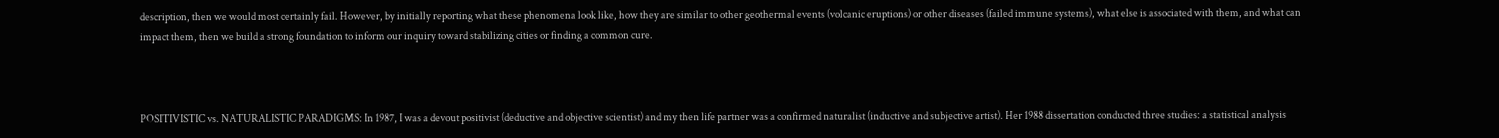description, then we would most certainly fail. However, by initially reporting what these phenomena look like, how they are similar to other geothermal events (volcanic eruptions) or other diseases (failed immune systems), what else is associated with them, and what can impact them, then we build a strong foundation to inform our inquiry toward stabilizing cities or finding a common cure.



POSITIVISTIC vs. NATURALISTIC PARADIGMS: In 1987, I was a devout positivist (deductive and objective scientist) and my then life partner was a confirmed naturalist (inductive and subjective artist). Her 1988 dissertation conducted three studies: a statistical analysis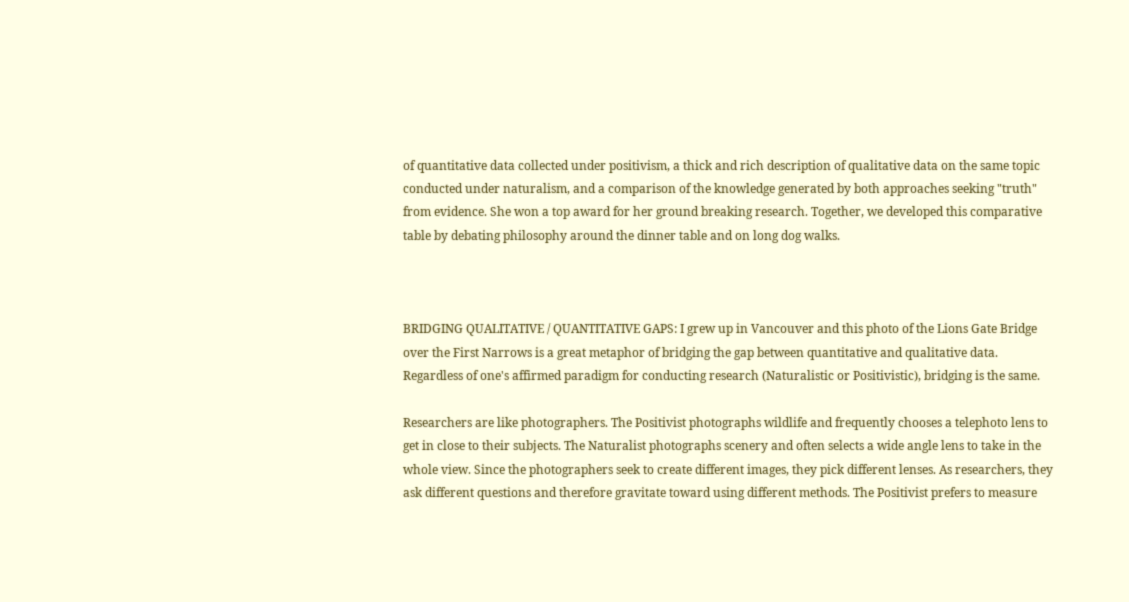of quantitative data collected under positivism, a thick and rich description of qualitative data on the same topic conducted under naturalism, and a comparison of the knowledge generated by both approaches seeking "truth" from evidence. She won a top award for her ground breaking research. Together, we developed this comparative table by debating philosophy around the dinner table and on long dog walks.



BRIDGING QUALITATIVE / QUANTITATIVE GAPS: I grew up in Vancouver and this photo of the Lions Gate Bridge over the First Narrows is a great metaphor of bridging the gap between quantitative and qualitative data. Regardless of one's affirmed paradigm for conducting research (Naturalistic or Positivistic), bridging is the same.

Researchers are like photographers. The Positivist photographs wildlife and frequently chooses a telephoto lens to get in close to their subjects. The Naturalist photographs scenery and often selects a wide angle lens to take in the whole view. Since the photographers seek to create different images, they pick different lenses. As researchers, they ask different questions and therefore gravitate toward using different methods. The Positivist prefers to measure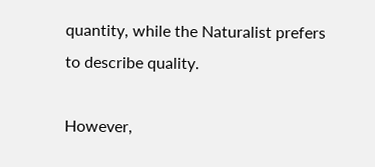quantity, while the Naturalist prefers to describe quality.

However,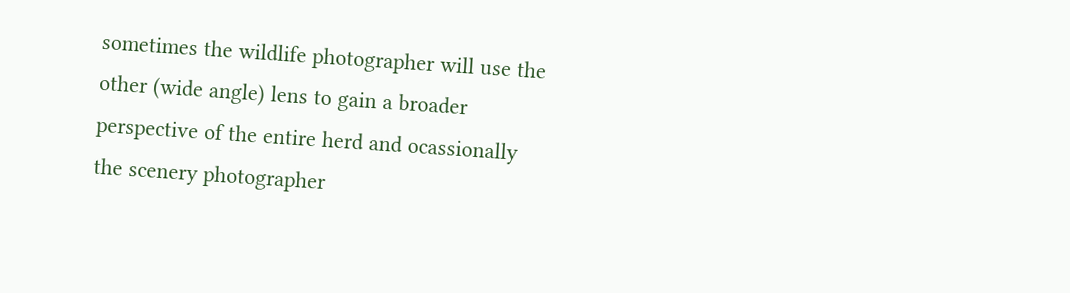sometimes the wildlife photographer will use the other (wide angle) lens to gain a broader perspective of the entire herd and ocassionally the scenery photographer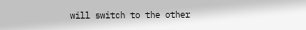will switch to the other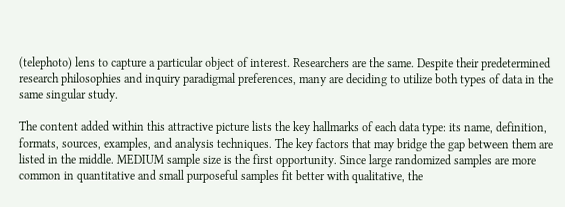(telephoto) lens to capture a particular object of interest. Researchers are the same. Despite their predetermined research philosophies and inquiry paradigmal preferences, many are deciding to utilize both types of data in the same singular study.

The content added within this attractive picture lists the key hallmarks of each data type: its name, definition, formats, sources, examples, and analysis techniques. The key factors that may bridge the gap between them are listed in the middle. MEDIUM sample size is the first opportunity. Since large randomized samples are more common in quantitative and small purposeful samples fit better with qualitative, the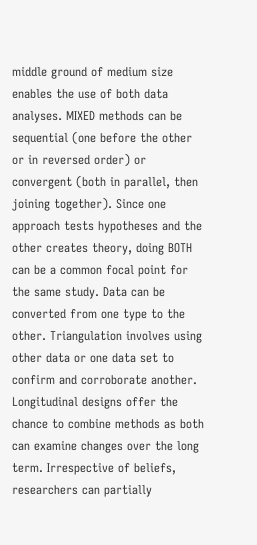middle ground of medium size enables the use of both data analyses. MIXED methods can be sequential (one before the other or in reversed order) or convergent (both in parallel, then joining together). Since one approach tests hypotheses and the other creates theory, doing BOTH can be a common focal point for the same study. Data can be converted from one type to the other. Triangulation involves using other data or one data set to confirm and corroborate another. Longitudinal designs offer the chance to combine methods as both can examine changes over the long term. Irrespective of beliefs, researchers can partially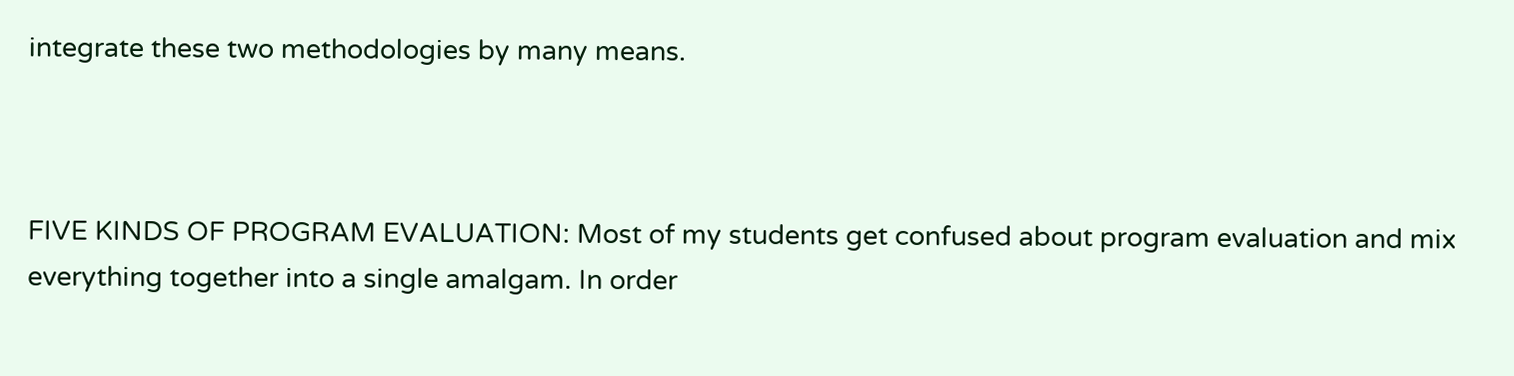integrate these two methodologies by many means.



FIVE KINDS OF PROGRAM EVALUATION: Most of my students get confused about program evaluation and mix everything together into a single amalgam. In order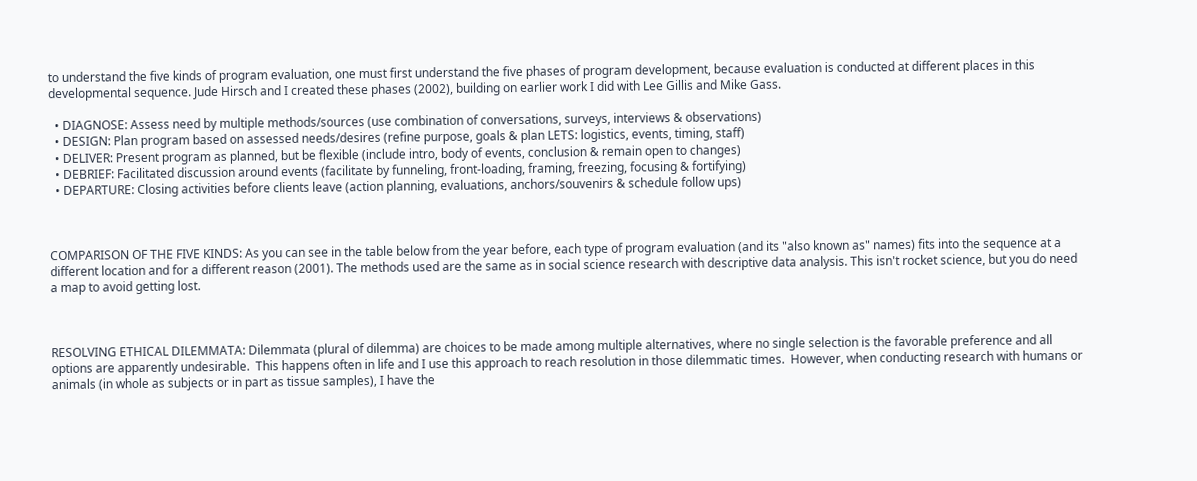to understand the five kinds of program evaluation, one must first understand the five phases of program development, because evaluation is conducted at different places in this developmental sequence. Jude Hirsch and I created these phases (2002), building on earlier work I did with Lee Gillis and Mike Gass.

  • DIAGNOSE: Assess need by multiple methods/sources (use combination of conversations, surveys, interviews & observations)
  • DESIGN: Plan program based on assessed needs/desires (refine purpose, goals & plan LETS: logistics, events, timing, staff)
  • DELIVER: Present program as planned, but be flexible (include intro, body of events, conclusion & remain open to changes)
  • DEBRIEF: Facilitated discussion around events (facilitate by funneling, front-loading, framing, freezing, focusing & fortifying)
  • DEPARTURE: Closing activities before clients leave (action planning, evaluations, anchors/souvenirs & schedule follow ups)



COMPARISON OF THE FIVE KINDS: As you can see in the table below from the year before, each type of program evaluation (and its "also known as" names) fits into the sequence at a different location and for a different reason (2001). The methods used are the same as in social science research with descriptive data analysis. This isn't rocket science, but you do need a map to avoid getting lost.



RESOLVING ETHICAL DILEMMATA: Dilemmata (plural of dilemma) are choices to be made among multiple alternatives, where no single selection is the favorable preference and all options are apparently undesirable.  This happens often in life and I use this approach to reach resolution in those dilemmatic times.  However, when conducting research with humans or animals (in whole as subjects or in part as tissue samples), I have the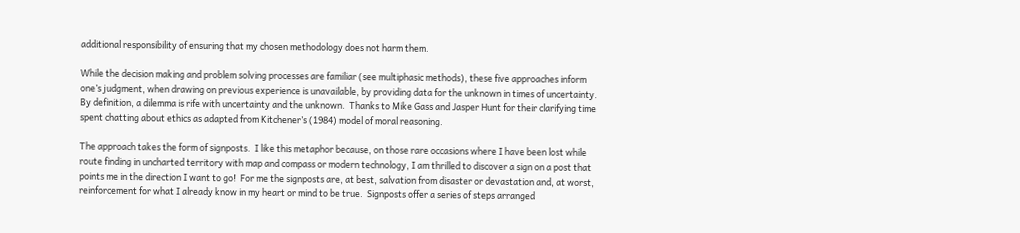additional responsibility of ensuring that my chosen methodology does not harm them.

While the decision making and problem solving processes are familiar (see multiphasic methods), these five approaches inform one’s judgment, when drawing on previous experience is unavailable, by providing data for the unknown in times of uncertainty.  By definition, a dilemma is rife with uncertainty and the unknown.  Thanks to Mike Gass and Jasper Hunt for their clarifying time spent chatting about ethics as adapted from Kitchener’s (1984) model of moral reasoning.

The approach takes the form of signposts.  I like this metaphor because, on those rare occasions where I have been lost while route finding in uncharted territory with map and compass or modern technology, I am thrilled to discover a sign on a post that points me in the direction I want to go!  For me the signposts are, at best, salvation from disaster or devastation and, at worst, reinforcement for what I already know in my heart or mind to be true.  Signposts offer a series of steps arranged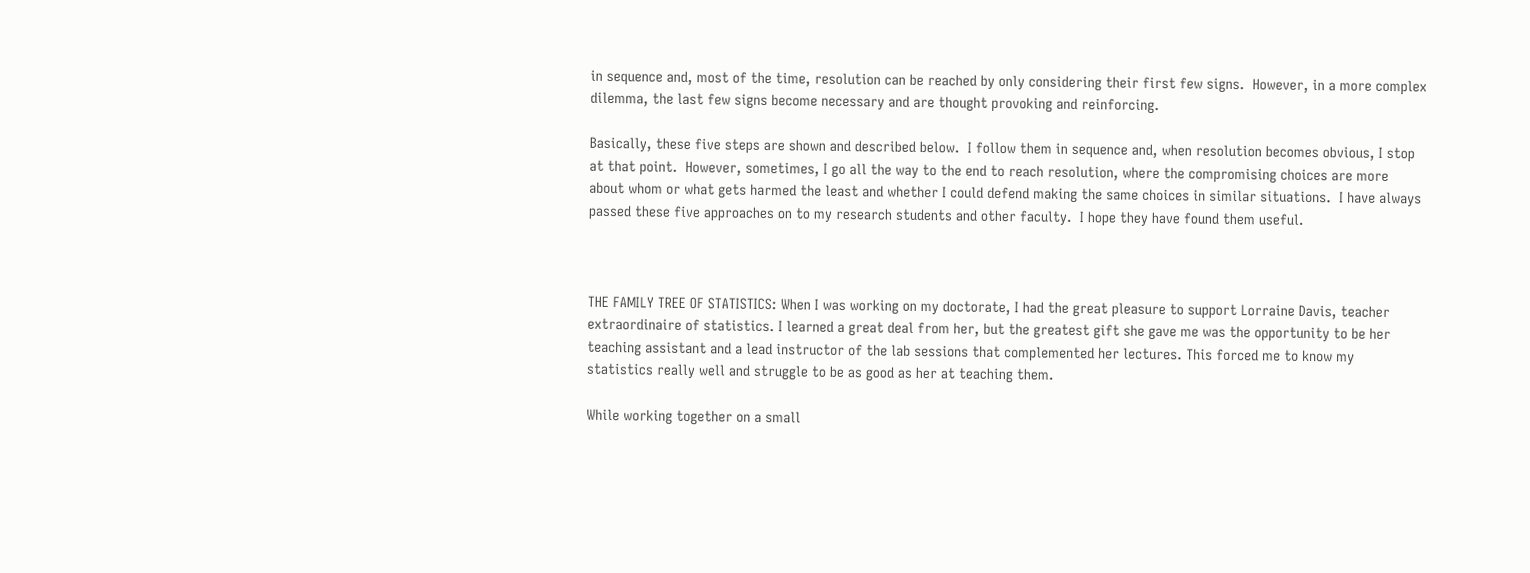in sequence and, most of the time, resolution can be reached by only considering their first few signs.  However, in a more complex dilemma, the last few signs become necessary and are thought provoking and reinforcing.

Basically, these five steps are shown and described below.  I follow them in sequence and, when resolution becomes obvious, I stop at that point.  However, sometimes, I go all the way to the end to reach resolution, where the compromising choices are more about whom or what gets harmed the least and whether I could defend making the same choices in similar situations.  I have always passed these five approaches on to my research students and other faculty.  I hope they have found them useful.



THE FAMILY TREE OF STATISTICS: When I was working on my doctorate, I had the great pleasure to support Lorraine Davis, teacher extraordinaire of statistics. I learned a great deal from her, but the greatest gift she gave me was the opportunity to be her teaching assistant and a lead instructor of the lab sessions that complemented her lectures. This forced me to know my statistics really well and struggle to be as good as her at teaching them.

While working together on a small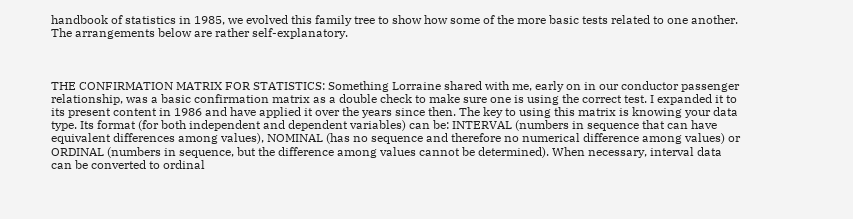handbook of statistics in 1985, we evolved this family tree to show how some of the more basic tests related to one another. The arrangements below are rather self-explanatory.



THE CONFIRMATION MATRIX FOR STATISTICS: Something Lorraine shared with me, early on in our conductor passenger relationship, was a basic confirmation matrix as a double check to make sure one is using the correct test. I expanded it to its present content in 1986 and have applied it over the years since then. The key to using this matrix is knowing your data type. Its format (for both independent and dependent variables) can be: INTERVAL (numbers in sequence that can have equivalent differences among values), NOMINAL (has no sequence and therefore no numerical difference among values) or ORDINAL (numbers in sequence, but the difference among values cannot be determined). When necessary, interval data can be converted to ordinal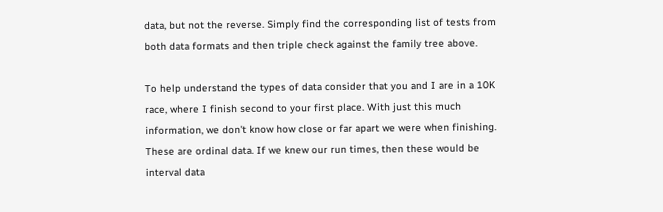data, but not the reverse. Simply find the corresponding list of tests from both data formats and then triple check against the family tree above.

To help understand the types of data consider that you and I are in a 10K race, where I finish second to your first place. With just this much information, we don't know how close or far apart we were when finishing. These are ordinal data. If we knew our run times, then these would be interval data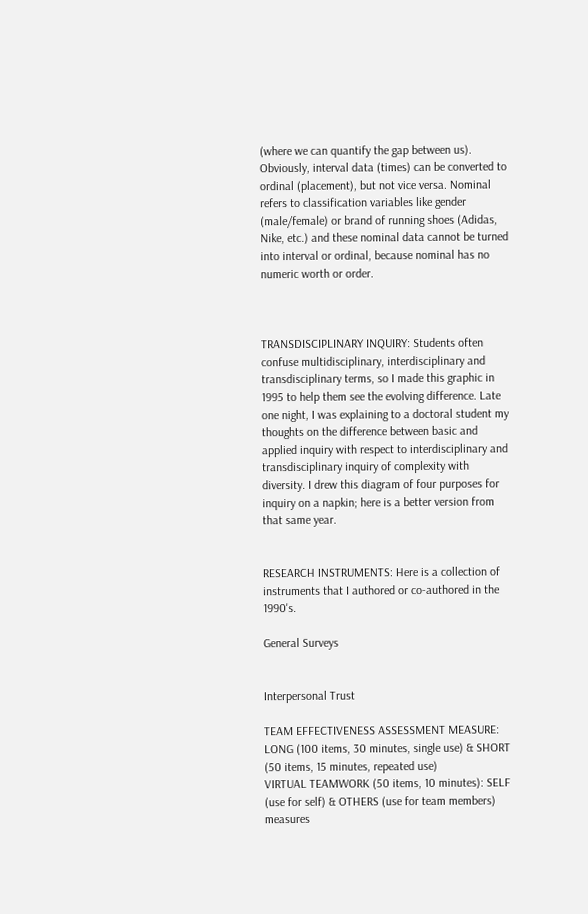(where we can quantify the gap between us). Obviously, interval data (times) can be converted to ordinal (placement), but not vice versa. Nominal refers to classification variables like gender (male/female) or brand of running shoes (Adidas, Nike, etc.) and these nominal data cannot be turned into interval or ordinal, because nominal has no numeric worth or order.



TRANSDISCIPLINARY INQUIRY: Students often confuse multidisciplinary, interdisciplinary and transdisciplinary terms, so I made this graphic in 1995 to help them see the evolving difference. Late one night, I was explaining to a doctoral student my thoughts on the difference between basic and applied inquiry with respect to interdisciplinary and transdisciplinary inquiry of complexity with diversity. I drew this diagram of four purposes for inquiry on a napkin; here is a better version from that same year.


RESEARCH INSTRUMENTS: Here is a collection of instruments that I authored or co-authored in the 1990's.

General Surveys


Interpersonal Trust

TEAM EFFECTIVENESS ASSESSMENT MEASURE: LONG (100 items, 30 minutes, single use) & SHORT (50 items, 15 minutes, repeated use)
VIRTUAL TEAMWORK (50 items, 10 minutes): SELF (use for self) & OTHERS (use for team members)
measures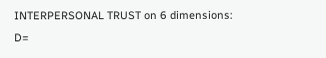INTERPERSONAL TRUST on 6 dimensions:
D=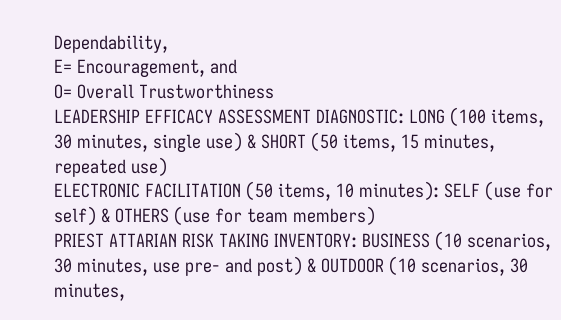Dependability,
E= Encouragement, and
O= Overall Trustworthiness
LEADERSHIP EFFICACY ASSESSMENT DIAGNOSTIC: LONG (100 items, 30 minutes, single use) & SHORT (50 items, 15 minutes, repeated use)
ELECTRONIC FACILITATION (50 items, 10 minutes): SELF (use for self) & OTHERS (use for team members)
PRIEST ATTARIAN RISK TAKING INVENTORY: BUSINESS (10 scenarios, 30 minutes, use pre- and post) & OUTDOOR (10 scenarios, 30 minutes,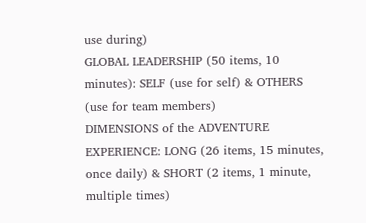use during)
GLOBAL LEADERSHIP (50 items, 10 minutes): SELF (use for self) & OTHERS (use for team members)
DIMENSIONS of the ADVENTURE EXPERIENCE: LONG (26 items, 15 minutes, once daily) & SHORT (2 items, 1 minute, multiple times)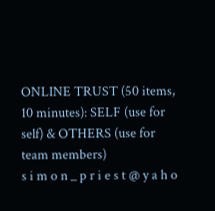ONLINE TRUST (50 items, 10 minutes): SELF (use for self) & OTHERS (use for team members)
s i m o n _ p r i e s t @ y a h o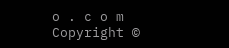o . c o m
Copyright ©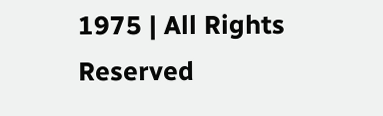1975 | All Rights Reserved